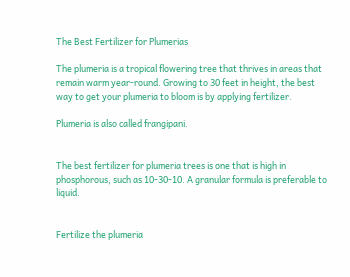The Best Fertilizer for Plumerias

The plumeria is a tropical flowering tree that thrives in areas that remain warm year-round. Growing to 30 feet in height, the best way to get your plumeria to bloom is by applying fertilizer.

Plumeria is also called frangipani.


The best fertilizer for plumeria trees is one that is high in phosphorous, such as 10-30-10. A granular formula is preferable to liquid.


Fertilize the plumeria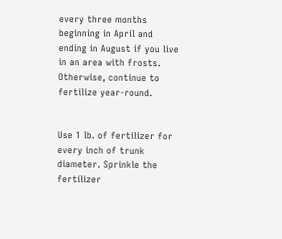every three months beginning in April and ending in August if you live in an area with frosts. Otherwise, continue to fertilize year-round.


Use 1 lb. of fertilizer for every inch of trunk diameter. Sprinkle the fertilizer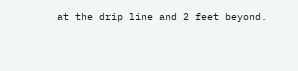at the drip line and 2 feet beyond.